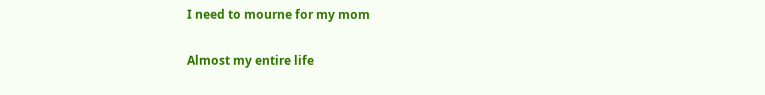I need to mourne for my mom

Almost my entire life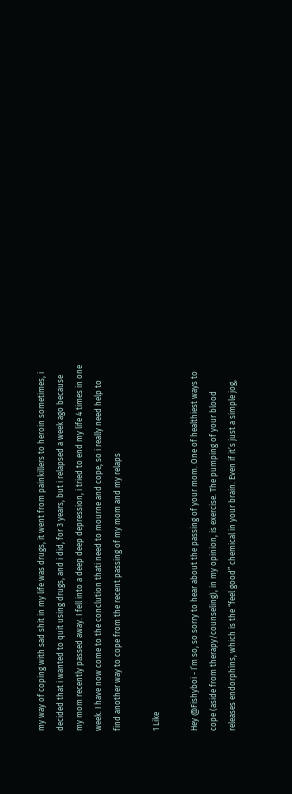my way of coping with sad shit in my life was drugs, it went from painkillers to heroin sometimes, i decided that i wanted to quit using drugs, and i did, for 3 years, but i relapsed a week ago because my mom recently passed away. I fell into a deep deep depression, i tried to end my life 4 times in one week. I have now come to the conclution thati need to mourne and cope, so i really need help to find another way to cope from the recent passing of my mom and my relaps

1 Like

Hey @Fishyboi - I’m so, so sorry to hear about the passing of your mom. One of healthiest ways to cope (aside from therapy/counseling), in my opinion, is exercise. The pumping of your blood releases endorphins, which is the “feel good” chemical in your brain. Even if it’s just a simple jog,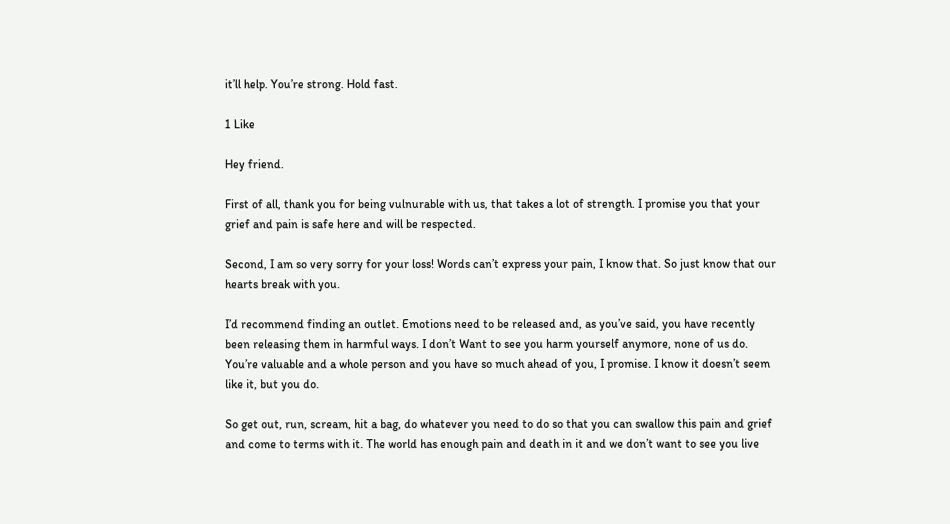it’ll help. You’re strong. Hold fast.

1 Like

Hey friend.

First of all, thank you for being vulnurable with us, that takes a lot of strength. I promise you that your grief and pain is safe here and will be respected.

Second, I am so very sorry for your loss! Words can’t express your pain, I know that. So just know that our hearts break with you.

I’d recommend finding an outlet. Emotions need to be released and, as you’ve said, you have recently been releasing them in harmful ways. I don’t Want to see you harm yourself anymore, none of us do. You’re valuable and a whole person and you have so much ahead of you, I promise. I know it doesn’t seem like it, but you do.

So get out, run, scream, hit a bag, do whatever you need to do so that you can swallow this pain and grief and come to terms with it. The world has enough pain and death in it and we don’t want to see you live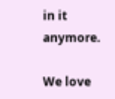in it anymore.

We love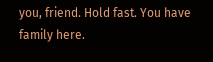you, friend. Hold fast. You have family here.